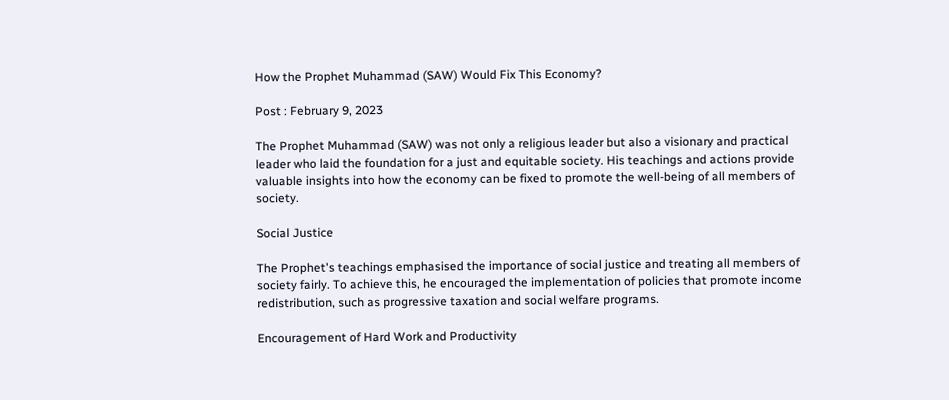How the Prophet Muhammad (SAW) Would Fix This Economy?

Post : February 9, 2023

The Prophet Muhammad (SAW) was not only a religious leader but also a visionary and practical leader who laid the foundation for a just and equitable society. His teachings and actions provide valuable insights into how the economy can be fixed to promote the well-being of all members of society.

Social Justice

The Prophet's teachings emphasised the importance of social justice and treating all members of society fairly. To achieve this, he encouraged the implementation of policies that promote income redistribution, such as progressive taxation and social welfare programs.

Encouragement of Hard Work and Productivity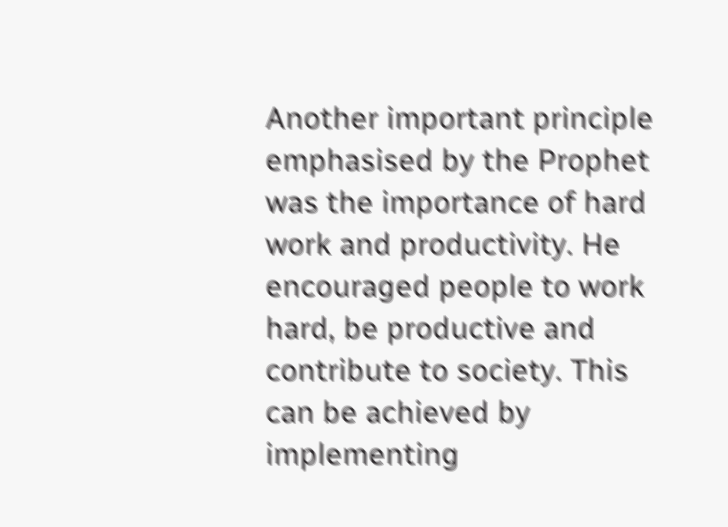Another important principle emphasised by the Prophet was the importance of hard work and productivity. He encouraged people to work hard, be productive and contribute to society. This can be achieved by implementing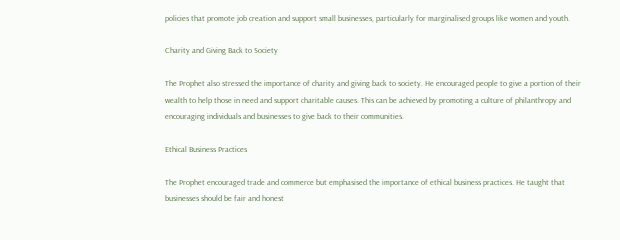policies that promote job creation and support small businesses, particularly for marginalised groups like women and youth.

Charity and Giving Back to Society

The Prophet also stressed the importance of charity and giving back to society. He encouraged people to give a portion of their wealth to help those in need and support charitable causes. This can be achieved by promoting a culture of philanthropy and encouraging individuals and businesses to give back to their communities.

Ethical Business Practices

The Prophet encouraged trade and commerce but emphasised the importance of ethical business practices. He taught that businesses should be fair and honest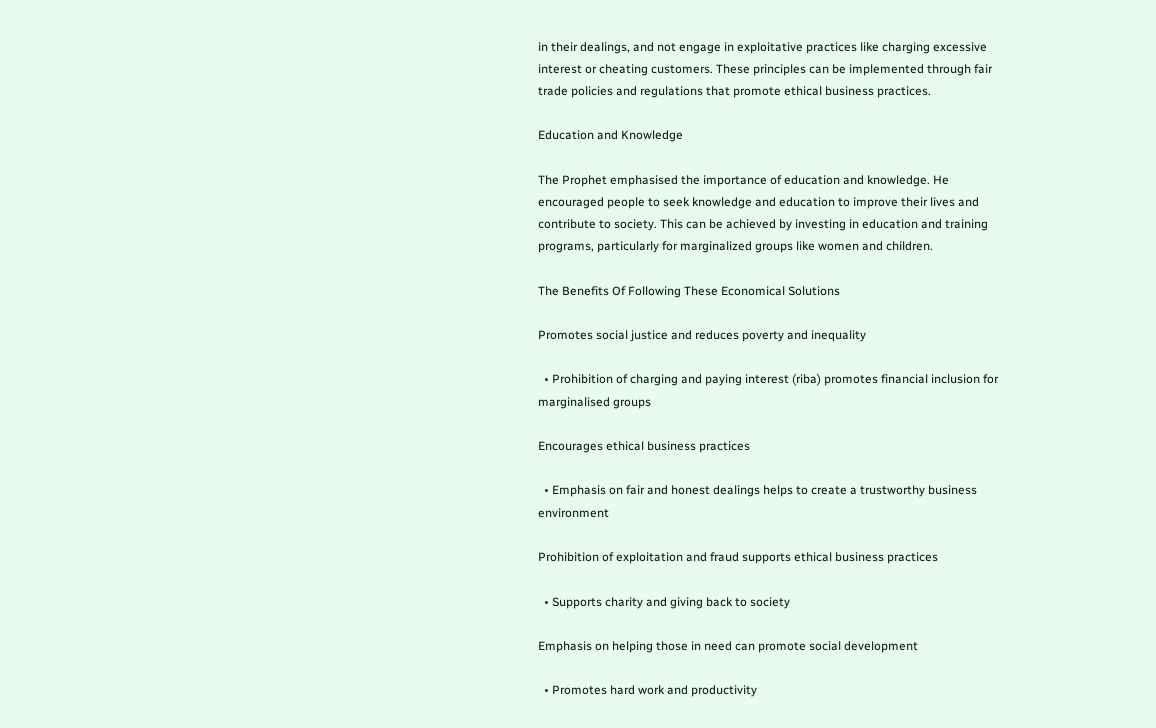in their dealings, and not engage in exploitative practices like charging excessive interest or cheating customers. These principles can be implemented through fair trade policies and regulations that promote ethical business practices.

Education and Knowledge

The Prophet emphasised the importance of education and knowledge. He encouraged people to seek knowledge and education to improve their lives and contribute to society. This can be achieved by investing in education and training programs, particularly for marginalized groups like women and children.

The Benefits Of Following These Economical Solutions

Promotes social justice and reduces poverty and inequality

  • Prohibition of charging and paying interest (riba) promotes financial inclusion for marginalised groups

Encourages ethical business practices

  • Emphasis on fair and honest dealings helps to create a trustworthy business environment

Prohibition of exploitation and fraud supports ethical business practices

  • Supports charity and giving back to society

Emphasis on helping those in need can promote social development

  • Promotes hard work and productivity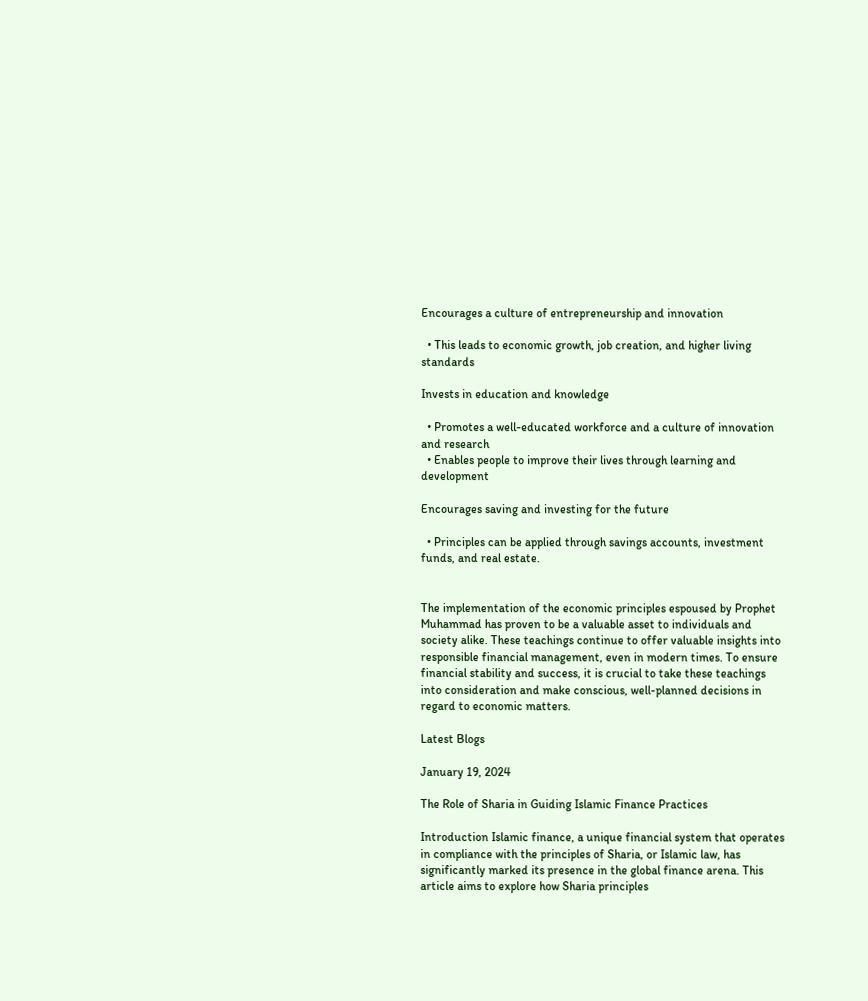Encourages a culture of entrepreneurship and innovation

  • This leads to economic growth, job creation, and higher living standards

Invests in education and knowledge

  • Promotes a well-educated workforce and a culture of innovation and research
  • Enables people to improve their lives through learning and development

Encourages saving and investing for the future

  • Principles can be applied through savings accounts, investment funds, and real estate.


The implementation of the economic principles espoused by Prophet Muhammad has proven to be a valuable asset to individuals and society alike. These teachings continue to offer valuable insights into responsible financial management, even in modern times. To ensure financial stability and success, it is crucial to take these teachings into consideration and make conscious, well-planned decisions in regard to economic matters.

Latest Blogs

January 19, 2024

The Role of Sharia in Guiding Islamic Finance Practices

Introduction Islamic finance, a unique financial system that operates in compliance with the principles of Sharia, or Islamic law, has significantly marked its presence in the global finance arena. This article aims to explore how Sharia principles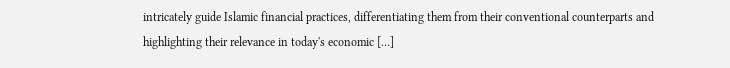intricately guide Islamic financial practices, differentiating them from their conventional counterparts and highlighting their relevance in today's economic […]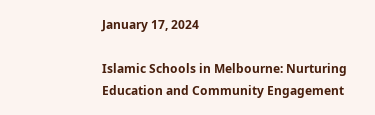January 17, 2024

Islamic Schools in Melbourne: Nurturing Education and Community Engagement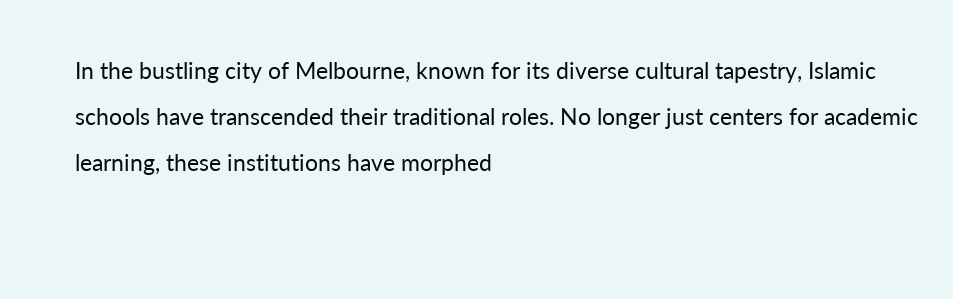In the bustling city of Melbourne, known for its diverse cultural tapestry, Islamic schools have transcended their traditional roles. No longer just centers for academic learning, these institutions have morphed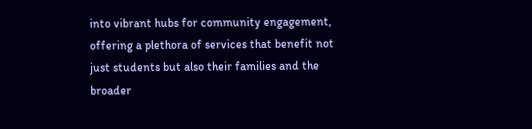into vibrant hubs for community engagement, offering a plethora of services that benefit not just students but also their families and the broader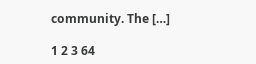community. The […]

1 2 3 64